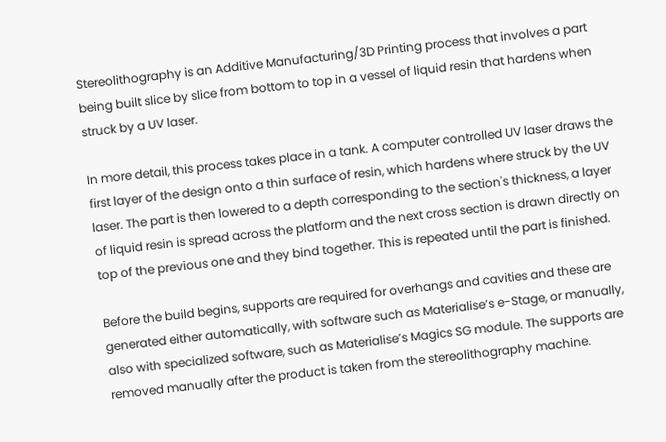Stereolithography is an Additive Manufacturing/3D Printing process that involves a part being built slice by slice from bottom to top in a vessel of liquid resin that hardens when struck by a UV laser.

In more detail, this process takes place in a tank. A computer controlled UV laser draws the first layer of the design onto a thin surface of resin, which hardens where struck by the UV laser. The part is then lowered to a depth corresponding to the section's thickness, a layer of liquid resin is spread across the platform and the next cross section is drawn directly on top of the previous one and they bind together. This is repeated until the part is finished.

Before the build begins, supports are required for overhangs and cavities and these are generated either automatically, with software such as Materialise’s e-Stage, or manually, also with specialized software, such as Materialise’s Magics SG module. The supports are removed manually after the product is taken from the stereolithography machine.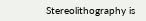Stereolithography is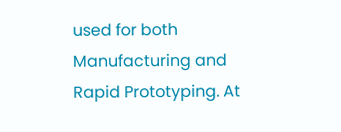used for both Manufacturing and Rapid Prototyping. At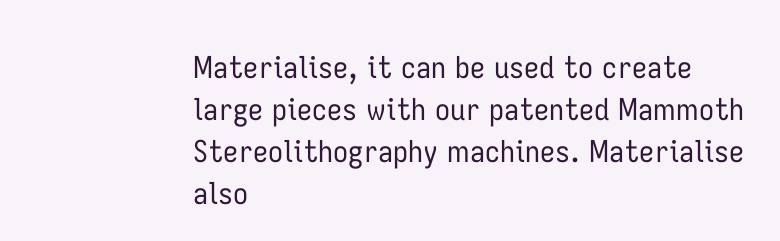Materialise, it can be used to create large pieces with our patented Mammoth Stereolithography machines. Materialise also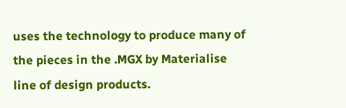uses the technology to produce many of the pieces in the .MGX by Materialise line of design products.